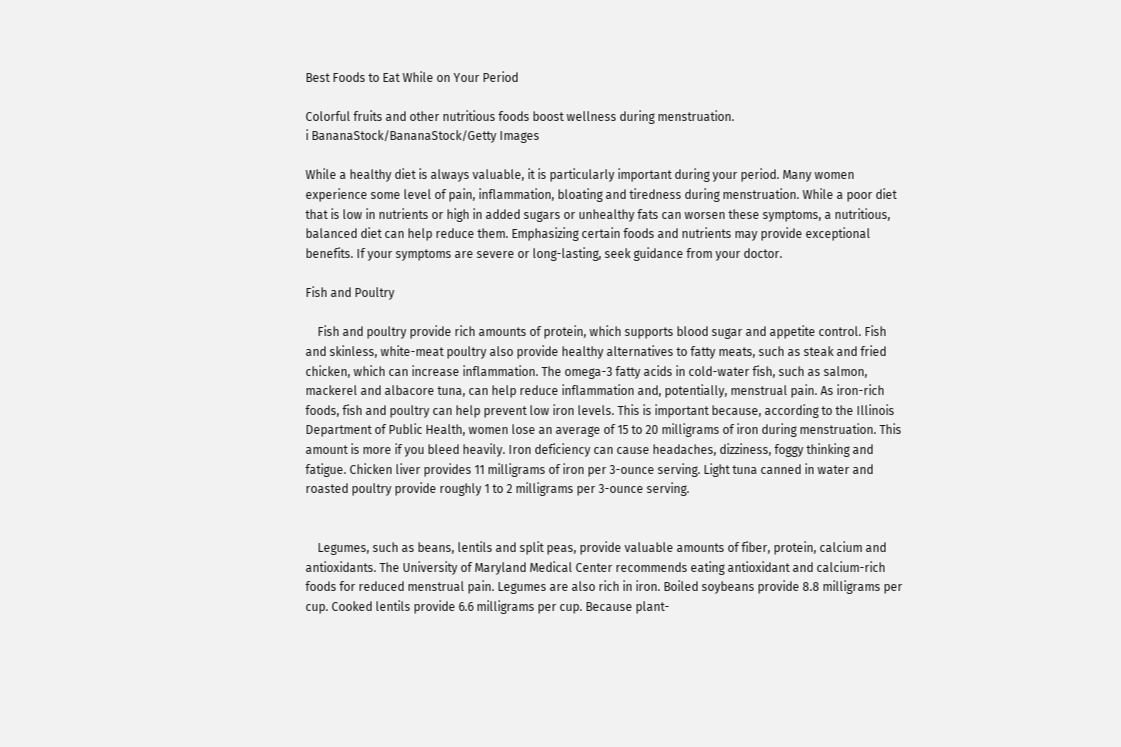Best Foods to Eat While on Your Period

Colorful fruits and other nutritious foods boost wellness during menstruation.
i BananaStock/BananaStock/Getty Images

While a healthy diet is always valuable, it is particularly important during your period. Many women experience some level of pain, inflammation, bloating and tiredness during menstruation. While a poor diet that is low in nutrients or high in added sugars or unhealthy fats can worsen these symptoms, a nutritious, balanced diet can help reduce them. Emphasizing certain foods and nutrients may provide exceptional benefits. If your symptoms are severe or long-lasting, seek guidance from your doctor.

Fish and Poultry

    Fish and poultry provide rich amounts of protein, which supports blood sugar and appetite control. Fish and skinless, white-meat poultry also provide healthy alternatives to fatty meats, such as steak and fried chicken, which can increase inflammation. The omega-3 fatty acids in cold-water fish, such as salmon, mackerel and albacore tuna, can help reduce inflammation and, potentially, menstrual pain. As iron-rich foods, fish and poultry can help prevent low iron levels. This is important because, according to the Illinois Department of Public Health, women lose an average of 15 to 20 milligrams of iron during menstruation. This amount is more if you bleed heavily. Iron deficiency can cause headaches, dizziness, foggy thinking and fatigue. Chicken liver provides 11 milligrams of iron per 3-ounce serving. Light tuna canned in water and roasted poultry provide roughly 1 to 2 milligrams per 3-ounce serving.


    Legumes, such as beans, lentils and split peas, provide valuable amounts of fiber, protein, calcium and antioxidants. The University of Maryland Medical Center recommends eating antioxidant and calcium-rich foods for reduced menstrual pain. Legumes are also rich in iron. Boiled soybeans provide 8.8 milligrams per cup. Cooked lentils provide 6.6 milligrams per cup. Because plant-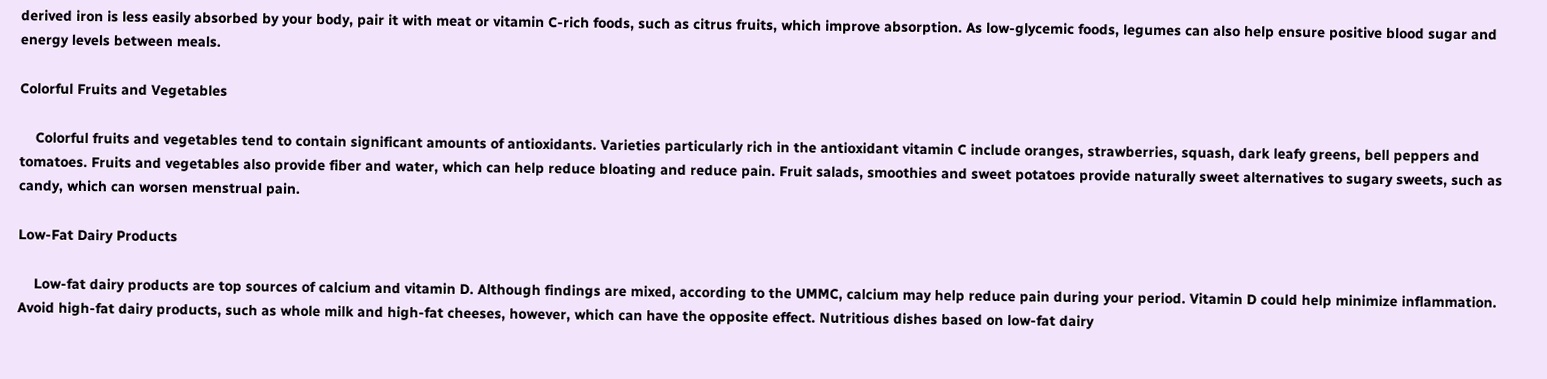derived iron is less easily absorbed by your body, pair it with meat or vitamin C-rich foods, such as citrus fruits, which improve absorption. As low-glycemic foods, legumes can also help ensure positive blood sugar and energy levels between meals.

Colorful Fruits and Vegetables

    Colorful fruits and vegetables tend to contain significant amounts of antioxidants. Varieties particularly rich in the antioxidant vitamin C include oranges, strawberries, squash, dark leafy greens, bell peppers and tomatoes. Fruits and vegetables also provide fiber and water, which can help reduce bloating and reduce pain. Fruit salads, smoothies and sweet potatoes provide naturally sweet alternatives to sugary sweets, such as candy, which can worsen menstrual pain.

Low-Fat Dairy Products

    Low-fat dairy products are top sources of calcium and vitamin D. Although findings are mixed, according to the UMMC, calcium may help reduce pain during your period. Vitamin D could help minimize inflammation. Avoid high-fat dairy products, such as whole milk and high-fat cheeses, however, which can have the opposite effect. Nutritious dishes based on low-fat dairy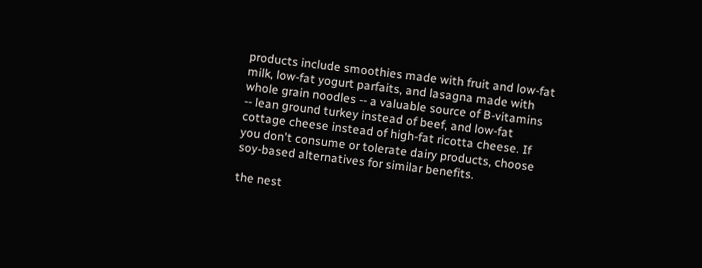products include smoothies made with fruit and low-fat milk, low-fat yogurt parfaits, and lasagna made with whole grain noodles -- a valuable source of B-vitamins -- lean ground turkey instead of beef, and low-fat cottage cheese instead of high-fat ricotta cheese. If you don't consume or tolerate dairy products, choose soy-based alternatives for similar benefits.

the nest